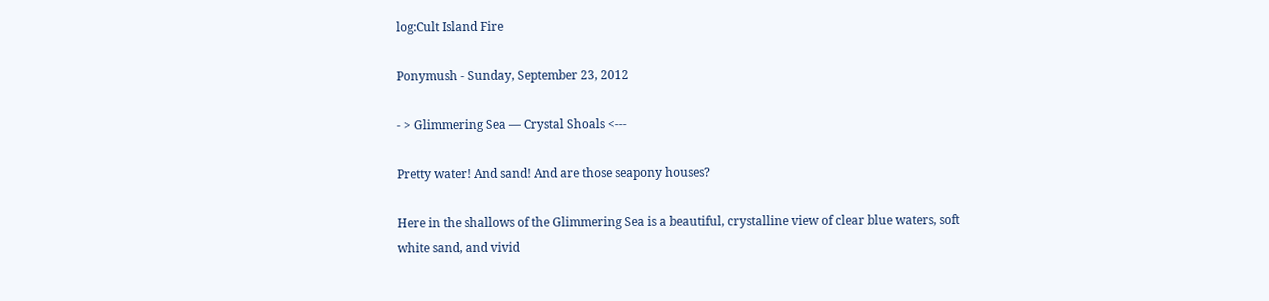log:Cult Island Fire

Ponymush - Sunday, September 23, 2012

- > Glimmering Sea — Crystal Shoals <---

Pretty water! And sand! And are those seapony houses?

Here in the shallows of the Glimmering Sea is a beautiful, crystalline view of clear blue waters, soft white sand, and vivid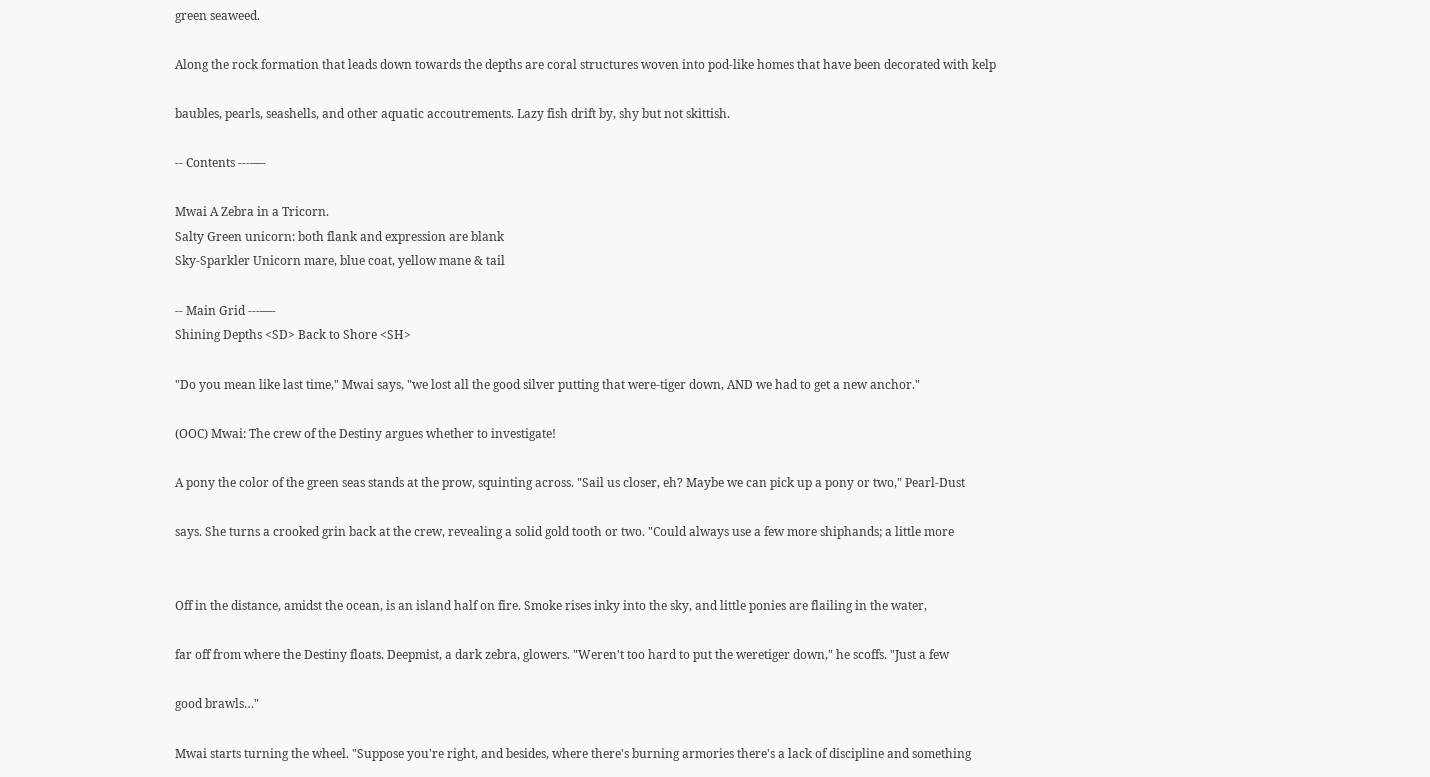green seaweed.

Along the rock formation that leads down towards the depths are coral structures woven into pod-like homes that have been decorated with kelp

baubles, pearls, seashells, and other aquatic accoutrements. Lazy fish drift by, shy but not skittish.

-- Contents ---—-

Mwai A Zebra in a Tricorn.
Salty Green unicorn: both flank and expression are blank
Sky-Sparkler Unicorn mare, blue coat, yellow mane & tail

-- Main Grid ---—-
Shining Depths <SD> Back to Shore <SH>

"Do you mean like last time," Mwai says, "we lost all the good silver putting that were-tiger down, AND we had to get a new anchor."

(OOC) Mwai: The crew of the Destiny argues whether to investigate!

A pony the color of the green seas stands at the prow, squinting across. "Sail us closer, eh? Maybe we can pick up a pony or two," Pearl-Dust

says. She turns a crooked grin back at the crew, revealing a solid gold tooth or two. "Could always use a few more shiphands; a little more


Off in the distance, amidst the ocean, is an island half on fire. Smoke rises inky into the sky, and little ponies are flailing in the water,

far off from where the Destiny floats. Deepmist, a dark zebra, glowers. "Weren't too hard to put the weretiger down," he scoffs. "Just a few

good brawls…"

Mwai starts turning the wheel. "Suppose you're right, and besides, where there's burning armories there's a lack of discipline and something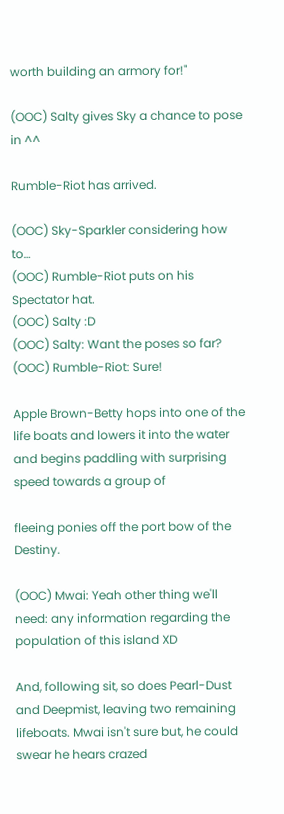worth building an armory for!"

(OOC) Salty gives Sky a chance to pose in ^^

Rumble-Riot has arrived.

(OOC) Sky-Sparkler considering how to…
(OOC) Rumble-Riot puts on his Spectator hat.
(OOC) Salty :D
(OOC) Salty: Want the poses so far?
(OOC) Rumble-Riot: Sure!

Apple Brown-Betty hops into one of the life boats and lowers it into the water and begins paddling with surprising speed towards a group of

fleeing ponies off the port bow of the Destiny.

(OOC) Mwai: Yeah other thing we'll need: any information regarding the population of this island XD

And, following sit, so does Pearl-Dust and Deepmist, leaving two remaining lifeboats. Mwai isn't sure but, he could swear he hears crazed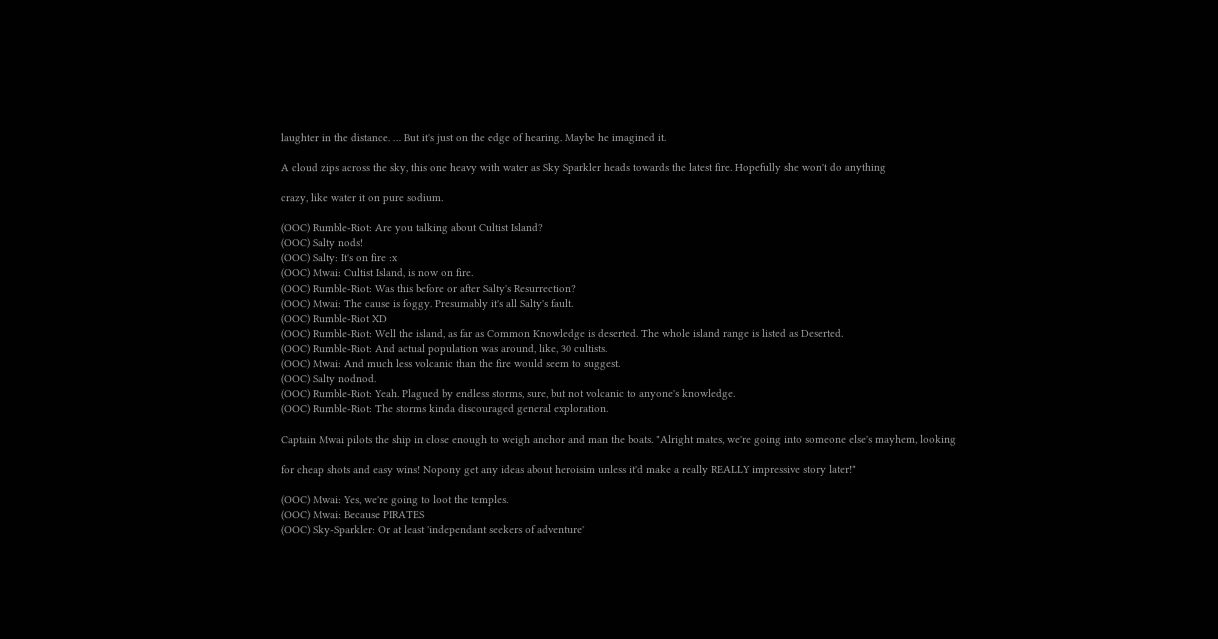laughter in the distance. … But it's just on the edge of hearing. Maybe he imagined it.

A cloud zips across the sky, this one heavy with water as Sky Sparkler heads towards the latest fire. Hopefully she won't do anything

crazy, like water it on pure sodium.

(OOC) Rumble-Riot: Are you talking about Cultist Island?
(OOC) Salty nods!
(OOC) Salty: It's on fire :x
(OOC) Mwai: Cultist Island, is now on fire.
(OOC) Rumble-Riot: Was this before or after Salty's Resurrection?
(OOC) Mwai: The cause is foggy. Presumably it's all Salty's fault.
(OOC) Rumble-Riot XD
(OOC) Rumble-Riot: Well the island, as far as Common Knowledge is deserted. The whole island range is listed as Deserted.
(OOC) Rumble-Riot: And actual population was around, like, 30 cultists.
(OOC) Mwai: And much less volcanic than the fire would seem to suggest.
(OOC) Salty nodnod.
(OOC) Rumble-Riot: Yeah. Plagued by endless storms, sure, but not volcanic to anyone's knowledge.
(OOC) Rumble-Riot: The storms kinda discouraged general exploration.

Captain Mwai pilots the ship in close enough to weigh anchor and man the boats. "Alright mates, we're going into someone else's mayhem, looking

for cheap shots and easy wins! Nopony get any ideas about heroisim unless it'd make a really REALLY impressive story later!"

(OOC) Mwai: Yes, we're going to loot the temples.
(OOC) Mwai: Because PIRATES
(OOC) Sky-Sparkler: Or at least 'independant seekers of adventure'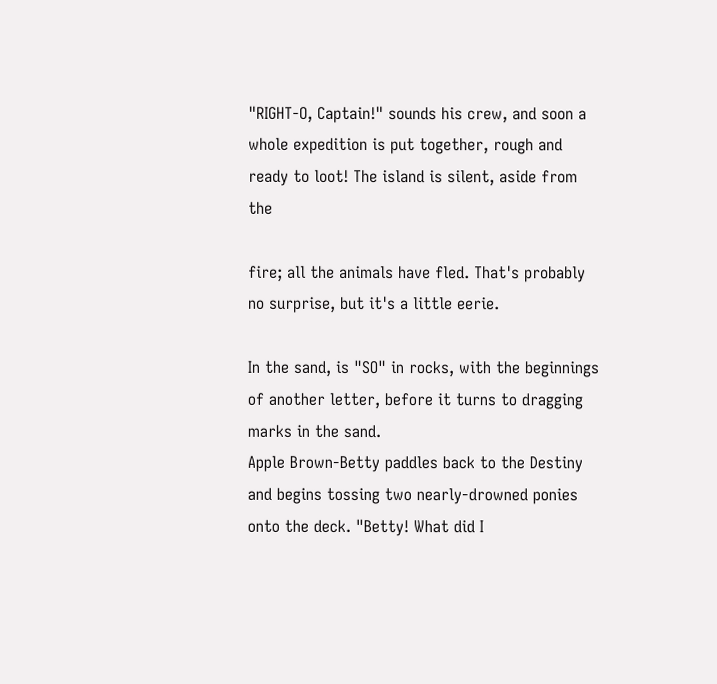"RIGHT-O, Captain!" sounds his crew, and soon a whole expedition is put together, rough and ready to loot! The island is silent, aside from the

fire; all the animals have fled. That's probably no surprise, but it's a little eerie.

In the sand, is "SO" in rocks, with the beginnings of another letter, before it turns to dragging marks in the sand.
Apple Brown-Betty paddles back to the Destiny and begins tossing two nearly-drowned ponies onto the deck. "Betty! What did I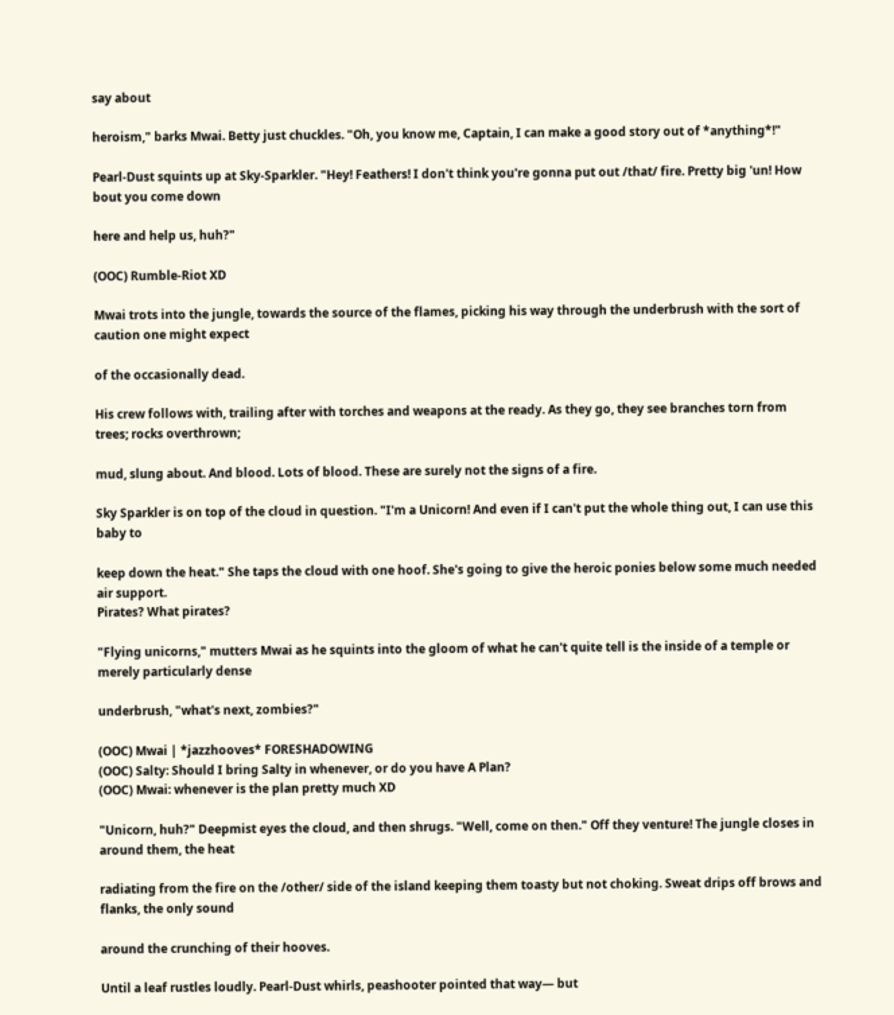say about

heroism," barks Mwai. Betty just chuckles. "Oh, you know me, Captain, I can make a good story out of *anything*!"

Pearl-Dust squints up at Sky-Sparkler. "Hey! Feathers! I don't think you're gonna put out /that/ fire. Pretty big 'un! How bout you come down

here and help us, huh?"

(OOC) Rumble-Riot XD

Mwai trots into the jungle, towards the source of the flames, picking his way through the underbrush with the sort of caution one might expect

of the occasionally dead.

His crew follows with, trailing after with torches and weapons at the ready. As they go, they see branches torn from trees; rocks overthrown;

mud, slung about. And blood. Lots of blood. These are surely not the signs of a fire.

Sky Sparkler is on top of the cloud in question. "I'm a Unicorn! And even if I can't put the whole thing out, I can use this baby to

keep down the heat." She taps the cloud with one hoof. She's going to give the heroic ponies below some much needed air support.
Pirates? What pirates?

"Flying unicorns," mutters Mwai as he squints into the gloom of what he can't quite tell is the inside of a temple or merely particularly dense

underbrush, "what's next, zombies?"

(OOC) Mwai | *jazzhooves* FORESHADOWING
(OOC) Salty: Should I bring Salty in whenever, or do you have A Plan?
(OOC) Mwai: whenever is the plan pretty much XD

"Unicorn, huh?" Deepmist eyes the cloud, and then shrugs. "Well, come on then." Off they venture! The jungle closes in around them, the heat

radiating from the fire on the /other/ side of the island keeping them toasty but not choking. Sweat drips off brows and flanks, the only sound

around the crunching of their hooves.

Until a leaf rustles loudly. Pearl-Dust whirls, peashooter pointed that way— but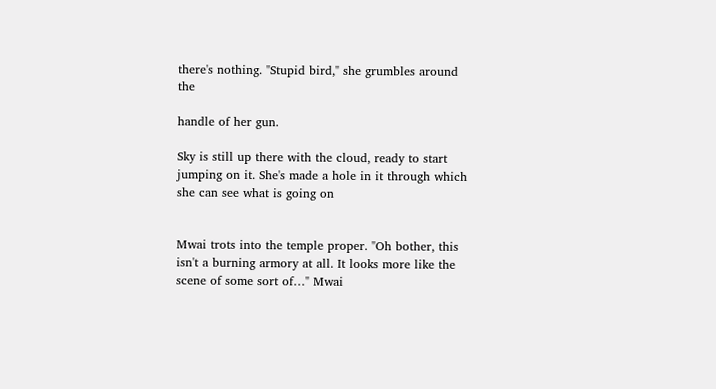there's nothing. "Stupid bird," she grumbles around the

handle of her gun.

Sky is still up there with the cloud, ready to start jumping on it. She's made a hole in it through which she can see what is going on


Mwai trots into the temple proper. "Oh bother, this isn't a burning armory at all. It looks more like the scene of some sort of…" Mwai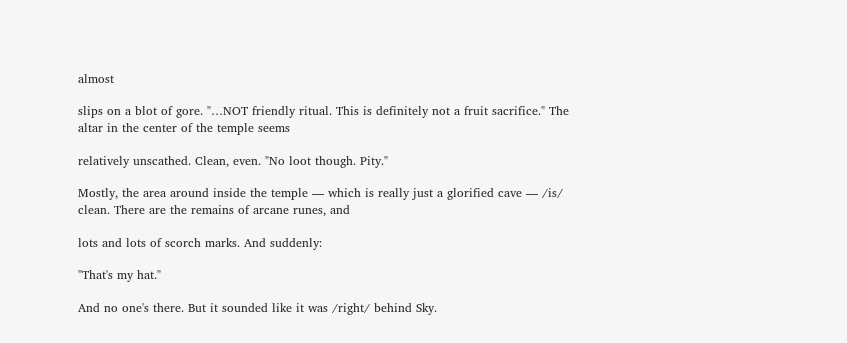almost

slips on a blot of gore. "…NOT friendly ritual. This is definitely not a fruit sacrifice." The altar in the center of the temple seems

relatively unscathed. Clean, even. "No loot though. Pity."

Mostly, the area around inside the temple — which is really just a glorified cave — /is/ clean. There are the remains of arcane runes, and

lots and lots of scorch marks. And suddenly:

"That's my hat."

And no one's there. But it sounded like it was /right/ behind Sky.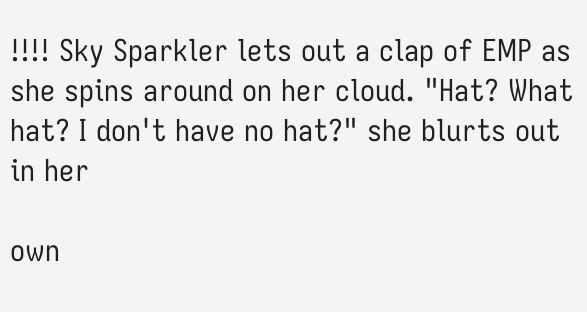!!!! Sky Sparkler lets out a clap of EMP as she spins around on her cloud. "Hat? What hat? I don't have no hat?" she blurts out in her

own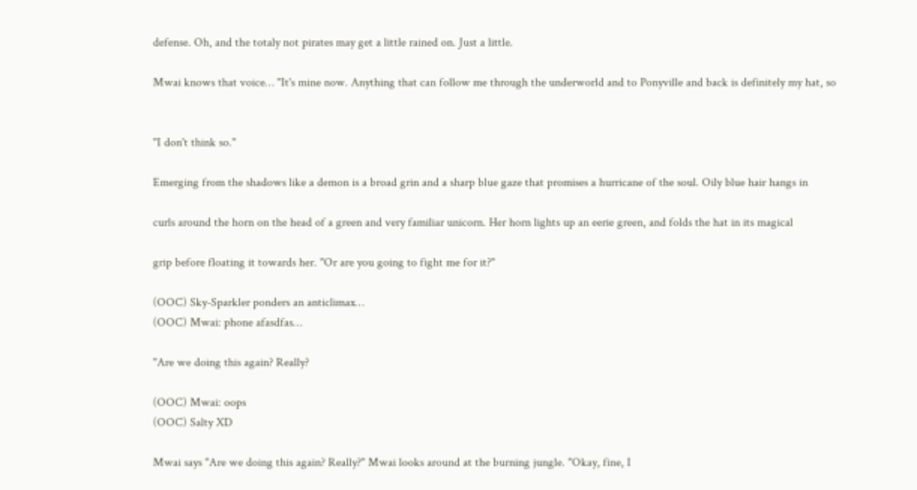defense. Oh, and the totaly not pirates may get a little rained on. Just a little.

Mwai knows that voice… "It's mine now. Anything that can follow me through the underworld and to Ponyville and back is definitely my hat, so


"I don't think so."

Emerging from the shadows like a demon is a broad grin and a sharp blue gaze that promises a hurricane of the soul. Oily blue hair hangs in

curls around the horn on the head of a green and very familiar unicorn. Her horn lights up an eerie green, and folds the hat in its magical

grip before floating it towards her. "Or are you going to fight me for it?"

(OOC) Sky-Sparkler ponders an anticlimax…
(OOC) Mwai: phone afasdfas…

"Are we doing this again? Really?

(OOC) Mwai: oops
(OOC) Salty XD

Mwai says "Are we doing this again? Really?" Mwai looks around at the burning jungle. "Okay, fine, I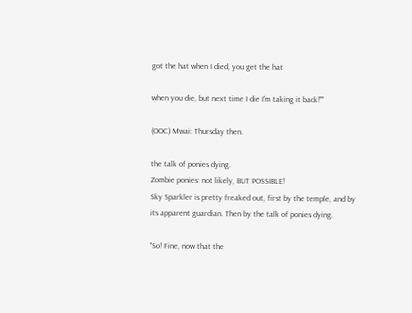got the hat when I died, you get the hat

when you die, but next time I die I'm taking it back!""

(OOC) Mwai: Thursday then.

the talk of ponies dying.
Zombie ponies: not likely, BUT POSSIBLE!
Sky Sparkler is pretty freaked out, first by the temple, and by its apparent guardian. Then by the talk of ponies dying.

"So! Fine, now that the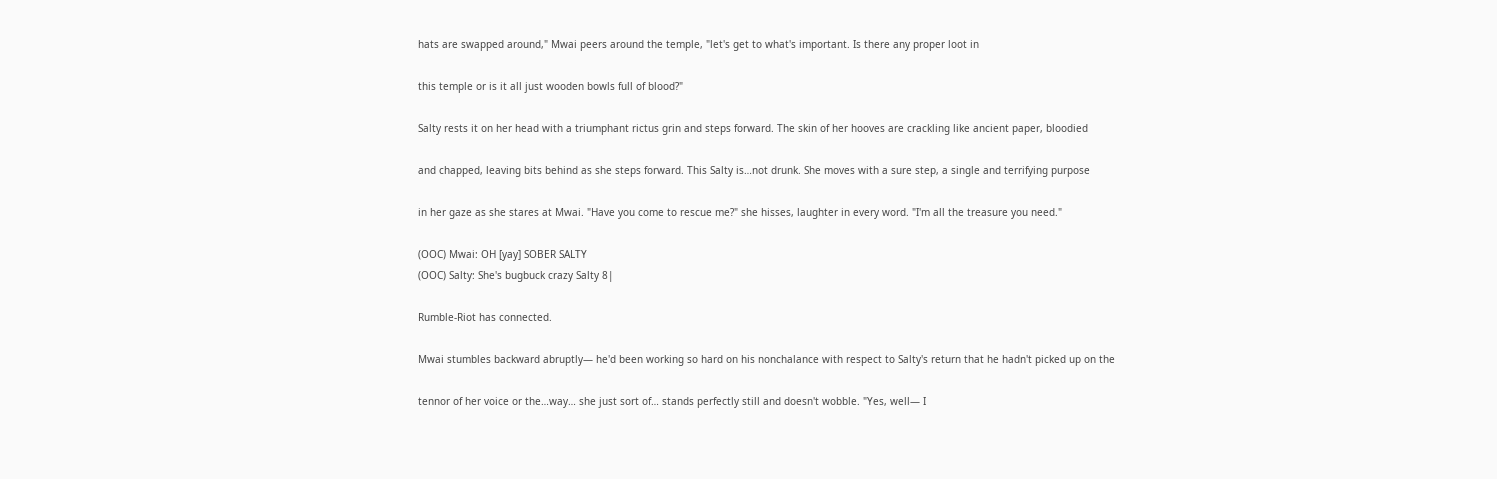hats are swapped around," Mwai peers around the temple, "let's get to what's important. Is there any proper loot in

this temple or is it all just wooden bowls full of blood?"

Salty rests it on her head with a triumphant rictus grin and steps forward. The skin of her hooves are crackling like ancient paper, bloodied

and chapped, leaving bits behind as she steps forward. This Salty is…not drunk. She moves with a sure step, a single and terrifying purpose

in her gaze as she stares at Mwai. "Have you come to rescue me?" she hisses, laughter in every word. "I'm all the treasure you need."

(OOC) Mwai: OH [yay] SOBER SALTY
(OOC) Salty: She's bugbuck crazy Salty 8|

Rumble-Riot has connected.

Mwai stumbles backward abruptly— he'd been working so hard on his nonchalance with respect to Salty's return that he hadn't picked up on the

tennor of her voice or the…way… she just sort of… stands perfectly still and doesn't wobble. "Yes, well— I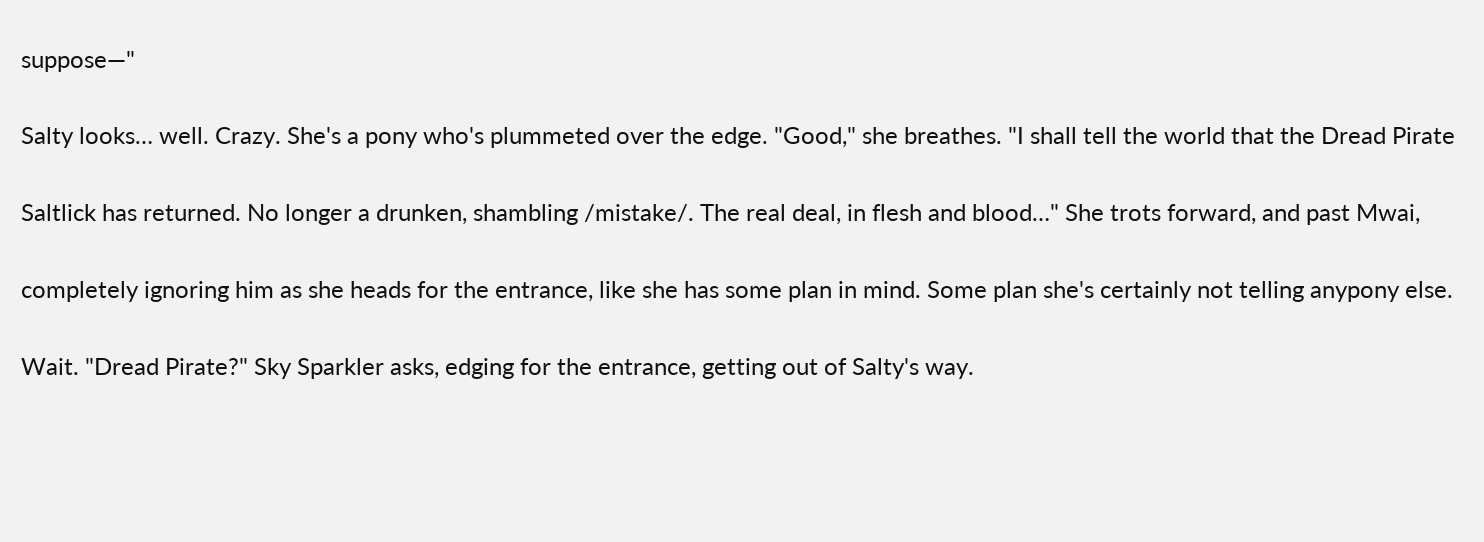suppose—"

Salty looks… well. Crazy. She's a pony who's plummeted over the edge. "Good," she breathes. "I shall tell the world that the Dread Pirate

Saltlick has returned. No longer a drunken, shambling /mistake/. The real deal, in flesh and blood…" She trots forward, and past Mwai,

completely ignoring him as she heads for the entrance, like she has some plan in mind. Some plan she's certainly not telling anypony else.

Wait. "Dread Pirate?" Sky Sparkler asks, edging for the entrance, getting out of Salty's way.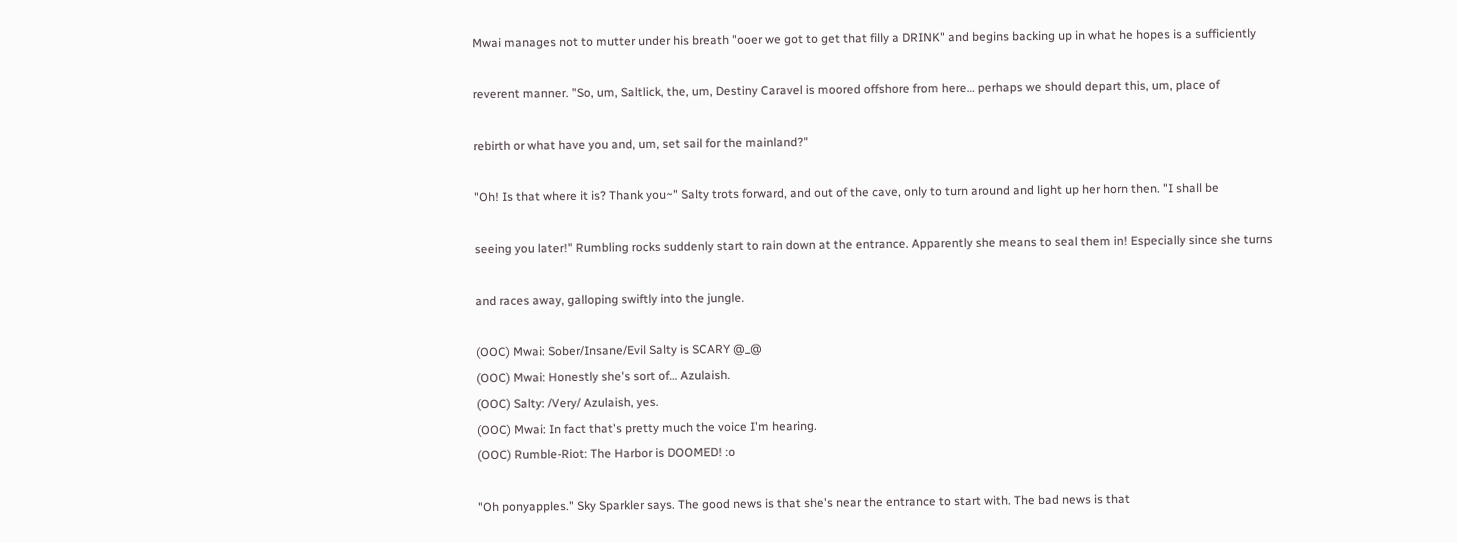Mwai manages not to mutter under his breath "ooer we got to get that filly a DRINK" and begins backing up in what he hopes is a sufficiently

reverent manner. "So, um, Saltlick, the, um, Destiny Caravel is moored offshore from here… perhaps we should depart this, um, place of

rebirth or what have you and, um, set sail for the mainland?"

"Oh! Is that where it is? Thank you~" Salty trots forward, and out of the cave, only to turn around and light up her horn then. "I shall be

seeing you later!" Rumbling rocks suddenly start to rain down at the entrance. Apparently she means to seal them in! Especially since she turns

and races away, galloping swiftly into the jungle.

(OOC) Mwai: Sober/Insane/Evil Salty is SCARY @_@
(OOC) Mwai: Honestly she's sort of… Azulaish.
(OOC) Salty: /Very/ Azulaish, yes.
(OOC) Mwai: In fact that's pretty much the voice I'm hearing.
(OOC) Rumble-Riot: The Harbor is DOOMED! :o

"Oh ponyapples." Sky Sparkler says. The good news is that she's near the entrance to start with. The bad news is that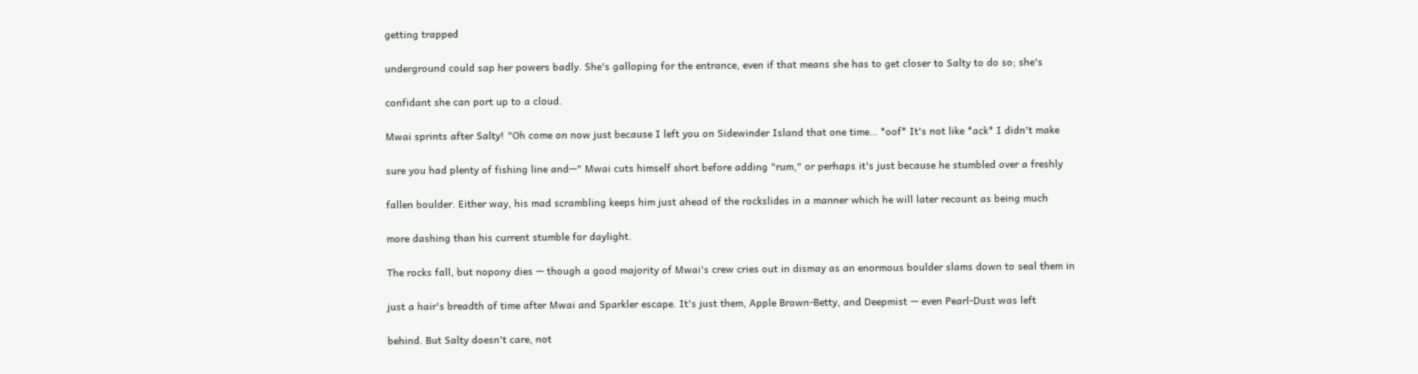getting trapped

underground could sap her powers badly. She's galloping for the entrance, even if that means she has to get closer to Salty to do so; she's

confidant she can port up to a cloud.

Mwai sprints after Salty! "Oh come on now just because I left you on Sidewinder Island that one time… *oof* It's not like *ack* I didn't make

sure you had plenty of fishing line and—" Mwai cuts himself short before adding "rum," or perhaps it's just because he stumbled over a freshly

fallen boulder. Either way, his mad scrambling keeps him just ahead of the rockslides in a manner which he will later recount as being much

more dashing than his current stumble for daylight.

The rocks fall, but nopony dies — though a good majority of Mwai's crew cries out in dismay as an enormous boulder slams down to seal them in

just a hair's breadth of time after Mwai and Sparkler escape. It's just them, Apple Brown-Betty, and Deepmist — even Pearl-Dust was left

behind. But Salty doesn't care, not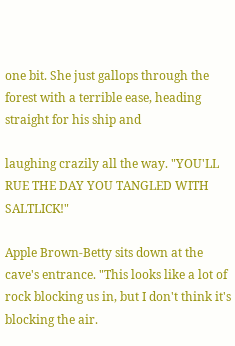one bit. She just gallops through the forest with a terrible ease, heading straight for his ship and

laughing crazily all the way. "YOU'LL RUE THE DAY YOU TANGLED WITH SALTLICK!"

Apple Brown-Betty sits down at the cave's entrance. "This looks like a lot of rock blocking us in, but I don't think it's blocking the air.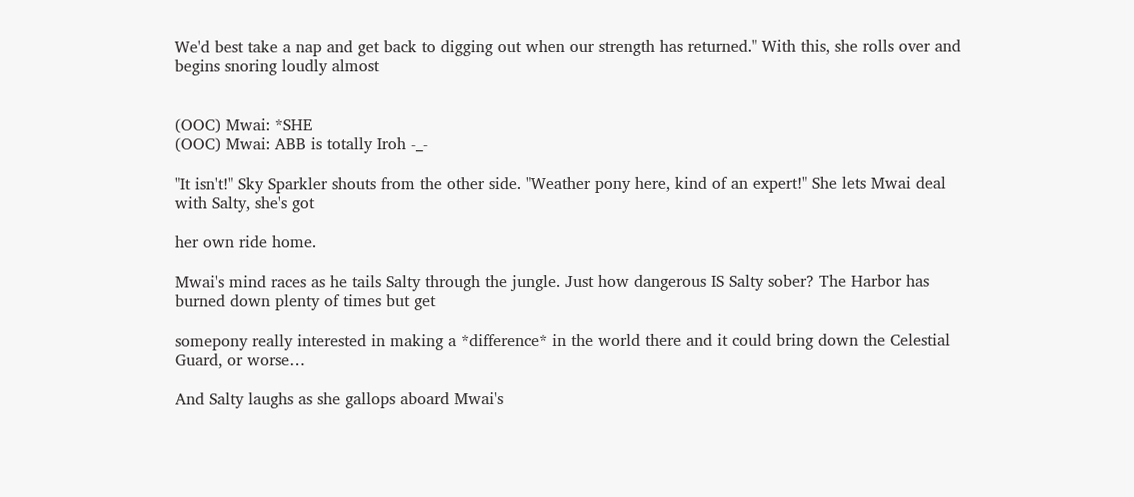We'd best take a nap and get back to digging out when our strength has returned." With this, she rolls over and begins snoring loudly almost


(OOC) Mwai: *SHE
(OOC) Mwai: ABB is totally Iroh -_-

"It isn't!" Sky Sparkler shouts from the other side. "Weather pony here, kind of an expert!" She lets Mwai deal with Salty, she's got

her own ride home.

Mwai's mind races as he tails Salty through the jungle. Just how dangerous IS Salty sober? The Harbor has burned down plenty of times but get

somepony really interested in making a *difference* in the world there and it could bring down the Celestial Guard, or worse…

And Salty laughs as she gallops aboard Mwai's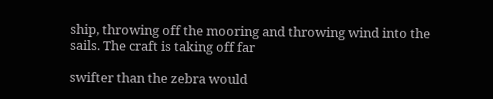ship, throwing off the mooring and throwing wind into the sails. The craft is taking off far

swifter than the zebra would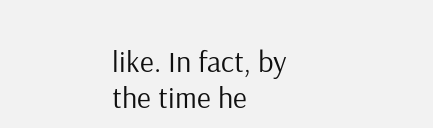like. In fact, by the time he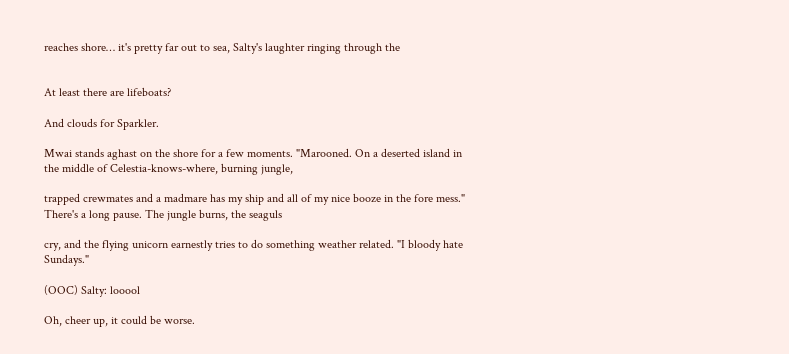reaches shore… it's pretty far out to sea, Salty's laughter ringing through the


At least there are lifeboats?

And clouds for Sparkler.

Mwai stands aghast on the shore for a few moments. "Marooned. On a deserted island in the middle of Celestia-knows-where, burning jungle,

trapped crewmates and a madmare has my ship and all of my nice booze in the fore mess." There's a long pause. The jungle burns, the seaguls

cry, and the flying unicorn earnestly tries to do something weather related. "I bloody hate Sundays."

(OOC) Salty: looool

Oh, cheer up, it could be worse.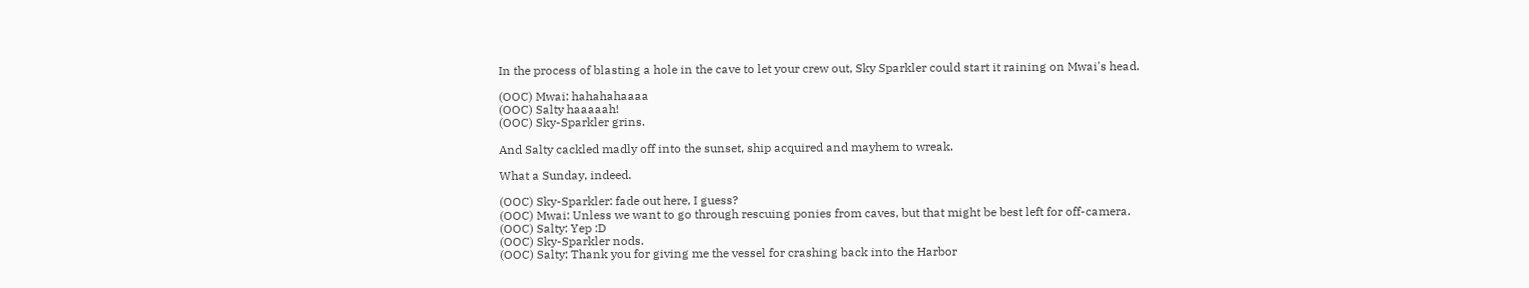In the process of blasting a hole in the cave to let your crew out, Sky Sparkler could start it raining on Mwai's head.

(OOC) Mwai: hahahahaaaa
(OOC) Salty haaaaah!
(OOC) Sky-Sparkler grins.

And Salty cackled madly off into the sunset, ship acquired and mayhem to wreak.

What a Sunday, indeed.

(OOC) Sky-Sparkler: fade out here, I guess?
(OOC) Mwai: Unless we want to go through rescuing ponies from caves, but that might be best left for off-camera.
(OOC) Salty: Yep :D
(OOC) Sky-Sparkler nods.
(OOC) Salty: Thank you for giving me the vessel for crashing back into the Harbor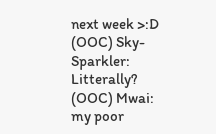next week >:D
(OOC) Sky-Sparkler: Litterally?
(OOC) Mwai: my poor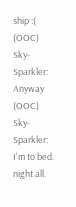ship :(
(OOC) Sky-Sparkler: Anyway
(OOC) Sky-Sparkler: I'm to bed. night all.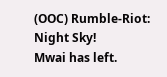(OOC) Rumble-Riot: Night Sky!
Mwai has left.